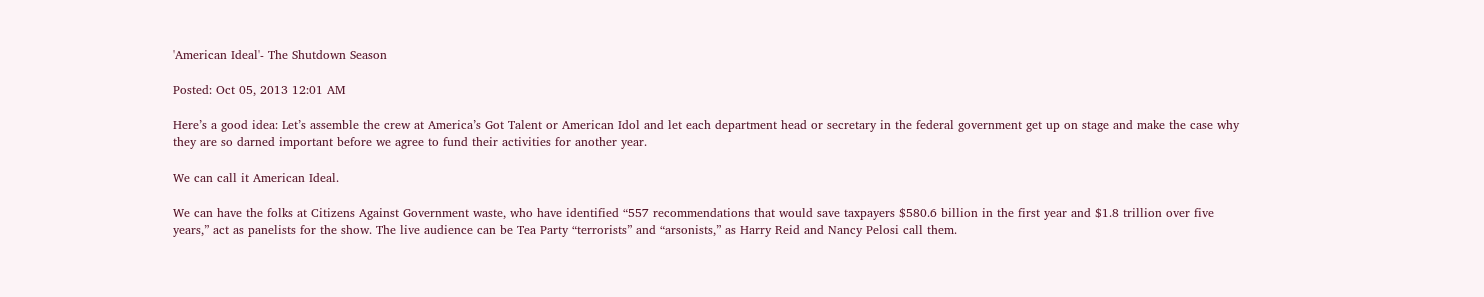'American Ideal'- The Shutdown Season

Posted: Oct 05, 2013 12:01 AM

Here’s a good idea: Let’s assemble the crew at America’s Got Talent or American Idol and let each department head or secretary in the federal government get up on stage and make the case why they are so darned important before we agree to fund their activities for another year.

We can call it American Ideal.

We can have the folks at Citizens Against Government waste, who have identified “557 recommendations that would save taxpayers $580.6 billion in the first year and $1.8 trillion over five years,” act as panelists for the show. The live audience can be Tea Party “terrorists” and “arsonists,” as Harry Reid and Nancy Pelosi call them.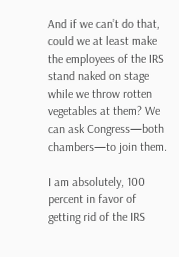And if we can’t do that, could we at least make the employees of the IRS stand naked on stage while we throw rotten vegetables at them? We can ask Congress—both chambers—to join them.

I am absolutely, 100 percent in favor of getting rid of the IRS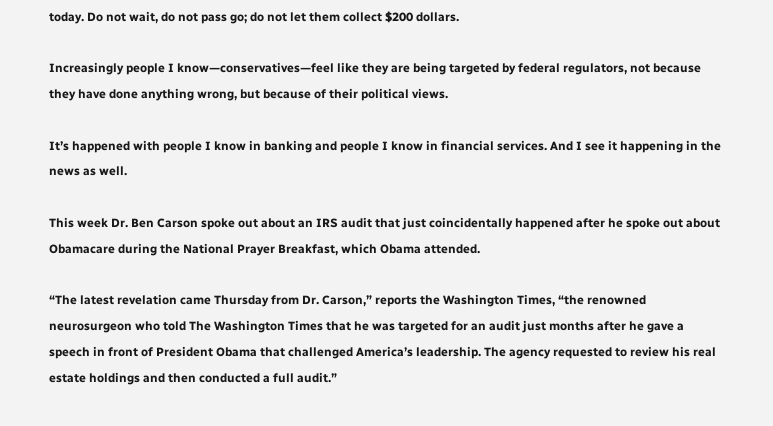today. Do not wait, do not pass go; do not let them collect $200 dollars.

Increasingly people I know—conservatives—feel like they are being targeted by federal regulators, not because they have done anything wrong, but because of their political views.

It’s happened with people I know in banking and people I know in financial services. And I see it happening in the news as well.

This week Dr. Ben Carson spoke out about an IRS audit that just coincidentally happened after he spoke out about Obamacare during the National Prayer Breakfast, which Obama attended.

“The latest revelation came Thursday from Dr. Carson,” reports the Washington Times, “the renowned neurosurgeon who told The Washington Times that he was targeted for an audit just months after he gave a speech in front of President Obama that challenged America’s leadership. The agency requested to review his real estate holdings and then conducted a full audit.”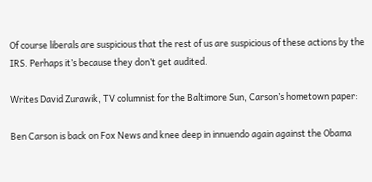Of course liberals are suspicious that the rest of us are suspicious of these actions by the IRS. Perhaps it’s because they don’t get audited.

Writes David Zurawik, TV columnist for the Baltimore Sun, Carson’s hometown paper:

Ben Carson is back on Fox News and knee deep in innuendo again against the Obama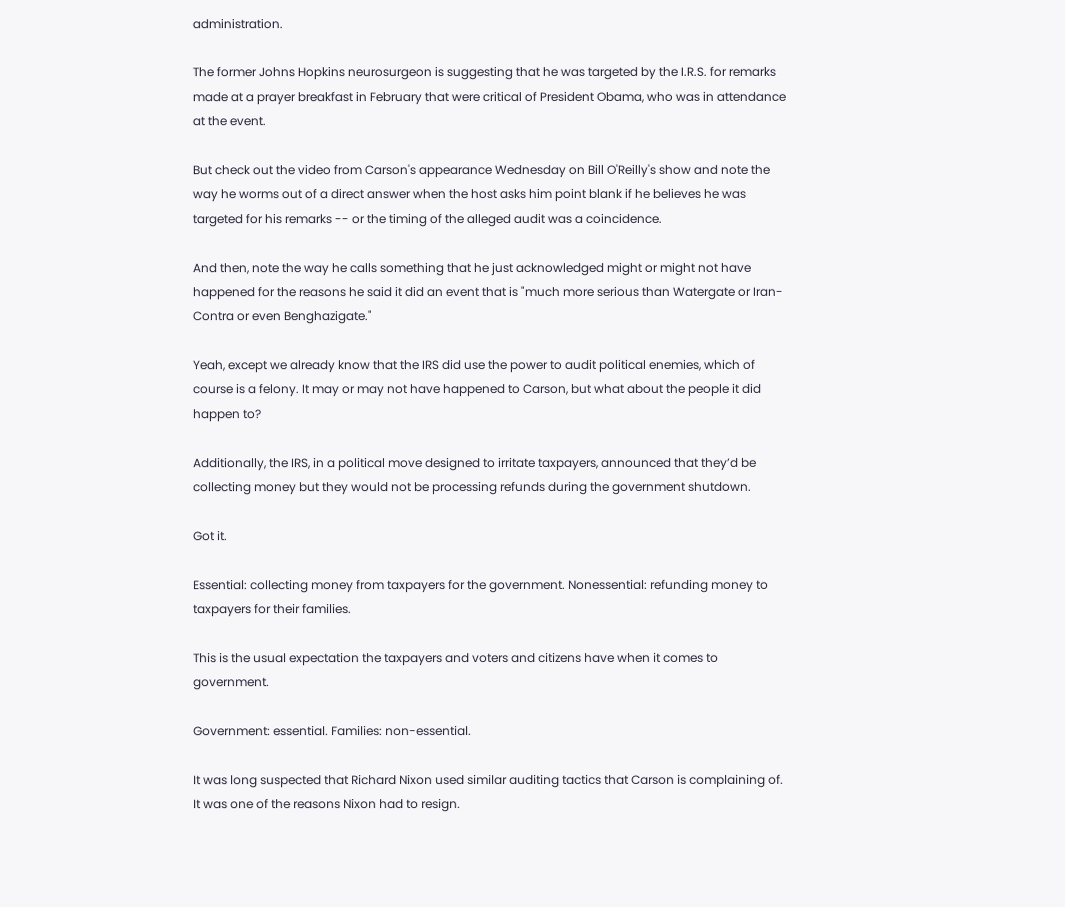administration.

The former Johns Hopkins neurosurgeon is suggesting that he was targeted by the I.R.S. for remarks made at a prayer breakfast in February that were critical of President Obama, who was in attendance at the event.

But check out the video from Carson's appearance Wednesday on Bill O'Reilly's show and note the way he worms out of a direct answer when the host asks him point blank if he believes he was targeted for his remarks -- or the timing of the alleged audit was a coincidence.

And then, note the way he calls something that he just acknowledged might or might not have happened for the reasons he said it did an event that is "much more serious than Watergate or Iran-Contra or even Benghazigate."

Yeah, except we already know that the IRS did use the power to audit political enemies, which of course is a felony. It may or may not have happened to Carson, but what about the people it did happen to?

Additionally, the IRS, in a political move designed to irritate taxpayers, announced that they’d be collecting money but they would not be processing refunds during the government shutdown.

Got it.

Essential: collecting money from taxpayers for the government. Nonessential: refunding money to taxpayers for their families.

This is the usual expectation the taxpayers and voters and citizens have when it comes to government.

Government: essential. Families: non-essential.

It was long suspected that Richard Nixon used similar auditing tactics that Carson is complaining of. It was one of the reasons Nixon had to resign.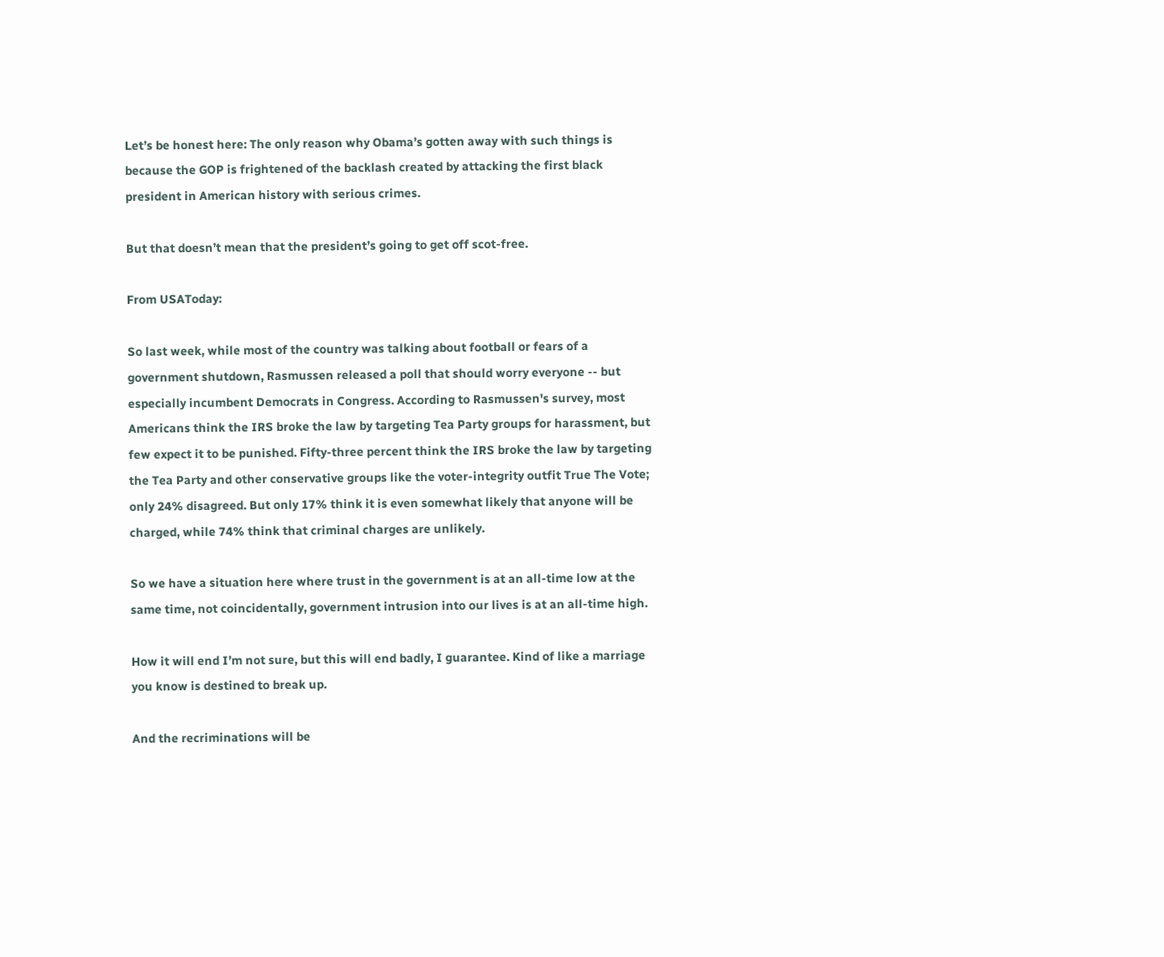Let’s be honest here: The only reason why Obama’s gotten away with such things is because the GOP is frightened of the backlash created by attacking the first black president in American history with serious crimes.

But that doesn’t mean that the president’s going to get off scot-free.

From USAToday:

So last week, while most of the country was talking about football or fears of a government shutdown, Rasmussen released a poll that should worry everyone -- but especially incumbent Democrats in Congress. According to Rasmussen's survey, most Americans think the IRS broke the law by targeting Tea Party groups for harassment, but few expect it to be punished. Fifty-three percent think the IRS broke the law by targeting the Tea Party and other conservative groups like the voter-integrity outfit True The Vote; only 24% disagreed. But only 17% think it is even somewhat likely that anyone will be charged, while 74% think that criminal charges are unlikely.

So we have a situation here where trust in the government is at an all-time low at the same time, not coincidentally, government intrusion into our lives is at an all-time high.

How it will end I’m not sure, but this will end badly, I guarantee. Kind of like a marriage you know is destined to break up.

And the recriminations will be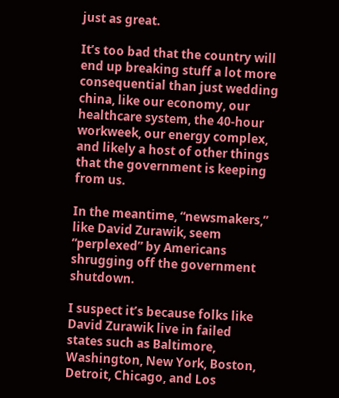just as great.

It’s too bad that the country will end up breaking stuff a lot more consequential than just wedding china, like our economy, our healthcare system, the 40-hour workweek, our energy complex, and likely a host of other things that the government is keeping from us.

In the meantime, “newsmakers,” like David Zurawik, seem “perplexed” by Americans shrugging off the government shutdown.

I suspect it’s because folks like David Zurawik live in failed states such as Baltimore, Washington, New York, Boston, Detroit, Chicago, and Los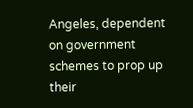Angeles, dependent on government schemes to prop up their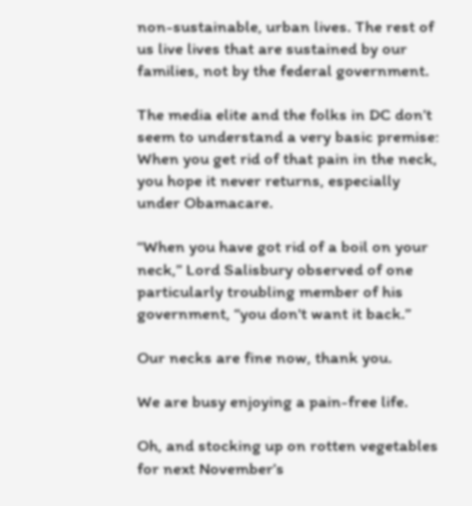non-sustainable, urban lives. The rest of us live lives that are sustained by our families, not by the federal government.

The media elite and the folks in DC don’t seem to understand a very basic premise: When you get rid of that pain in the neck, you hope it never returns, especially under Obamacare.

“When you have got rid of a boil on your neck,” Lord Salisbury observed of one particularly troubling member of his government, “you don't want it back.”

Our necks are fine now, thank you.

We are busy enjoying a pain-free life.

Oh, and stocking up on rotten vegetables for next November’s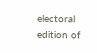electoral edition of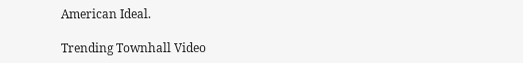American Ideal.

Trending Townhall Video